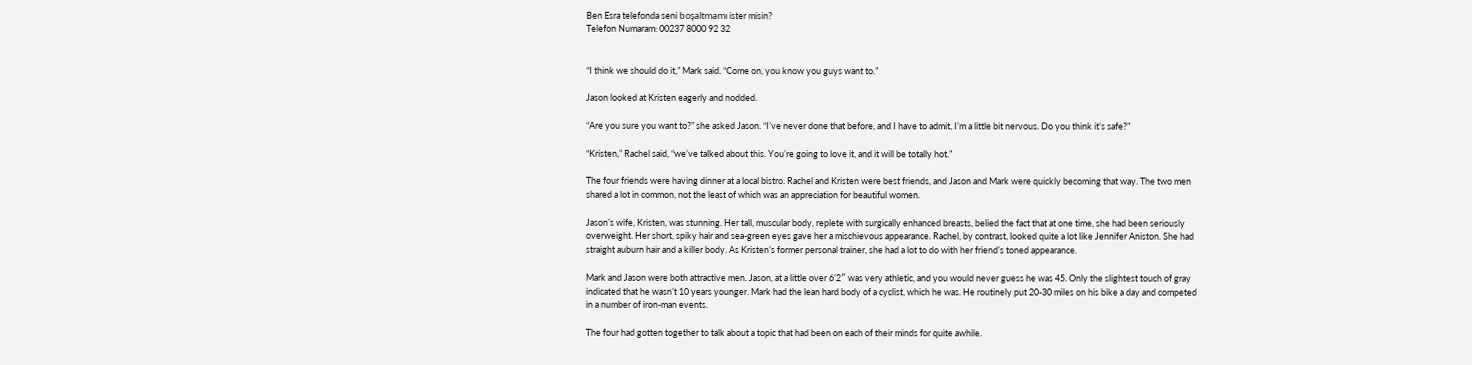Ben Esra telefonda seni boşaltmamı ister misin?
Telefon Numaram: 00237 8000 92 32


“I think we should do it,” Mark said. “Come on, you know you guys want to.”

Jason looked at Kristen eagerly and nodded.

“Are you sure you want to?” she asked Jason. “I’ve never done that before, and I have to admit, I’m a little bit nervous. Do you think it’s safe?”

“Kristen,” Rachel said, “we’ve talked about this. You’re going to love it, and it will be totally hot.”

The four friends were having dinner at a local bistro. Rachel and Kristen were best friends, and Jason and Mark were quickly becoming that way. The two men shared a lot in common, not the least of which was an appreciation for beautiful women.

Jason’s wife, Kristen, was stunning. Her tall, muscular body, replete with surgically enhanced breasts, belied the fact that at one time, she had been seriously overweight. Her short, spiky hair and sea-green eyes gave her a mischievous appearance. Rachel, by contrast, looked quite a lot like Jennifer Aniston. She had straight auburn hair and a killer body. As Kristen’s former personal trainer, she had a lot to do with her friend’s toned appearance.

Mark and Jason were both attractive men. Jason, at a little over 6’2″ was very athletic, and you would never guess he was 45. Only the slightest touch of gray indicated that he wasn’t 10 years younger. Mark had the lean hard body of a cyclist, which he was. He routinely put 20-30 miles on his bike a day and competed in a number of iron-man events.

The four had gotten together to talk about a topic that had been on each of their minds for quite awhile.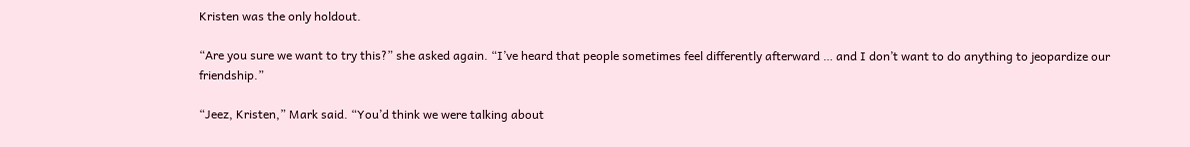Kristen was the only holdout.

“Are you sure we want to try this?” she asked again. “I’ve heard that people sometimes feel differently afterward … and I don’t want to do anything to jeopardize our friendship.”

“Jeez, Kristen,” Mark said. “You’d think we were talking about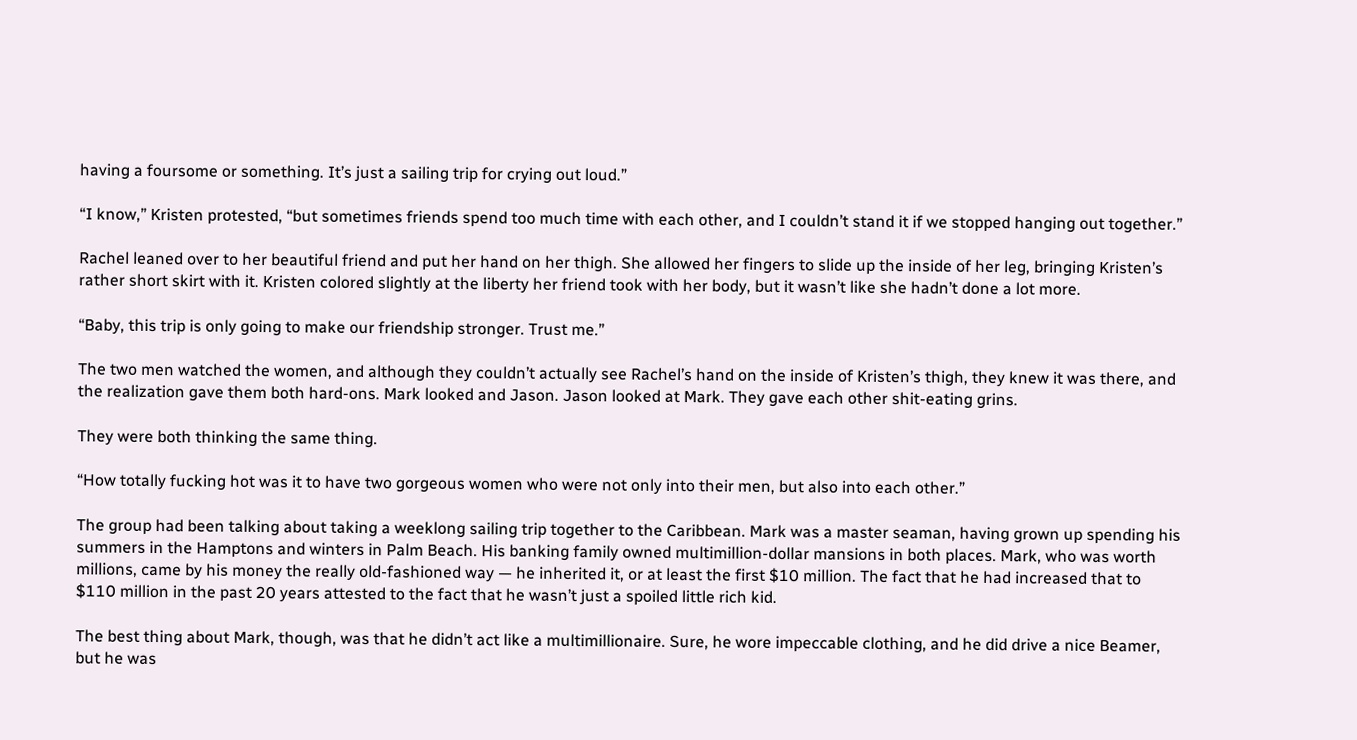having a foursome or something. It’s just a sailing trip for crying out loud.”

“I know,” Kristen protested, “but sometimes friends spend too much time with each other, and I couldn’t stand it if we stopped hanging out together.”

Rachel leaned over to her beautiful friend and put her hand on her thigh. She allowed her fingers to slide up the inside of her leg, bringing Kristen’s rather short skirt with it. Kristen colored slightly at the liberty her friend took with her body, but it wasn’t like she hadn’t done a lot more.

“Baby, this trip is only going to make our friendship stronger. Trust me.”

The two men watched the women, and although they couldn’t actually see Rachel’s hand on the inside of Kristen’s thigh, they knew it was there, and the realization gave them both hard-ons. Mark looked and Jason. Jason looked at Mark. They gave each other shit-eating grins.

They were both thinking the same thing.

“How totally fucking hot was it to have two gorgeous women who were not only into their men, but also into each other.”

The group had been talking about taking a weeklong sailing trip together to the Caribbean. Mark was a master seaman, having grown up spending his summers in the Hamptons and winters in Palm Beach. His banking family owned multimillion-dollar mansions in both places. Mark, who was worth millions, came by his money the really old-fashioned way — he inherited it, or at least the first $10 million. The fact that he had increased that to $110 million in the past 20 years attested to the fact that he wasn’t just a spoiled little rich kid.

The best thing about Mark, though, was that he didn’t act like a multimillionaire. Sure, he wore impeccable clothing, and he did drive a nice Beamer, but he was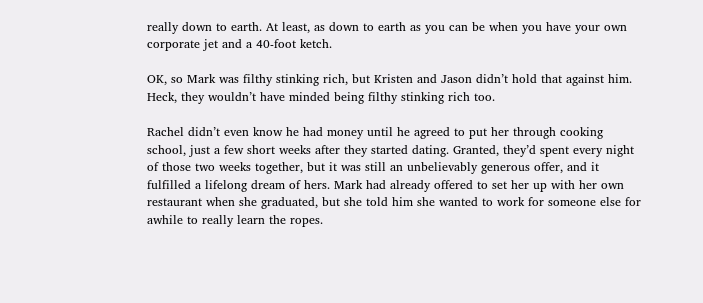really down to earth. At least, as down to earth as you can be when you have your own corporate jet and a 40-foot ketch.

OK, so Mark was filthy stinking rich, but Kristen and Jason didn’t hold that against him. Heck, they wouldn’t have minded being filthy stinking rich too.

Rachel didn’t even know he had money until he agreed to put her through cooking school, just a few short weeks after they started dating. Granted, they’d spent every night of those two weeks together, but it was still an unbelievably generous offer, and it fulfilled a lifelong dream of hers. Mark had already offered to set her up with her own restaurant when she graduated, but she told him she wanted to work for someone else for awhile to really learn the ropes.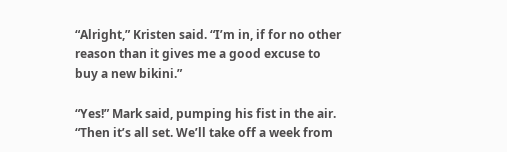“Alright,” Kristen said. “I’m in, if for no other reason than it gives me a good excuse to buy a new bikini.”

“Yes!” Mark said, pumping his fist in the air. “Then it’s all set. We’ll take off a week from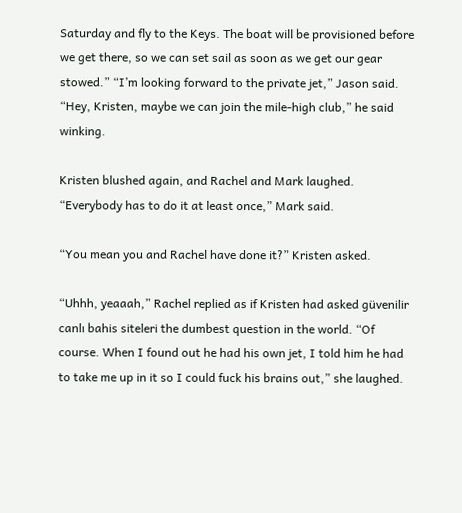Saturday and fly to the Keys. The boat will be provisioned before we get there, so we can set sail as soon as we get our gear stowed.” “I’m looking forward to the private jet,” Jason said. “Hey, Kristen, maybe we can join the mile-high club,” he said winking.

Kristen blushed again, and Rachel and Mark laughed. “Everybody has to do it at least once,” Mark said.

“You mean you and Rachel have done it?” Kristen asked.

“Uhhh, yeaaah,” Rachel replied as if Kristen had asked güvenilir canlı bahis siteleri the dumbest question in the world. “Of course. When I found out he had his own jet, I told him he had to take me up in it so I could fuck his brains out,” she laughed.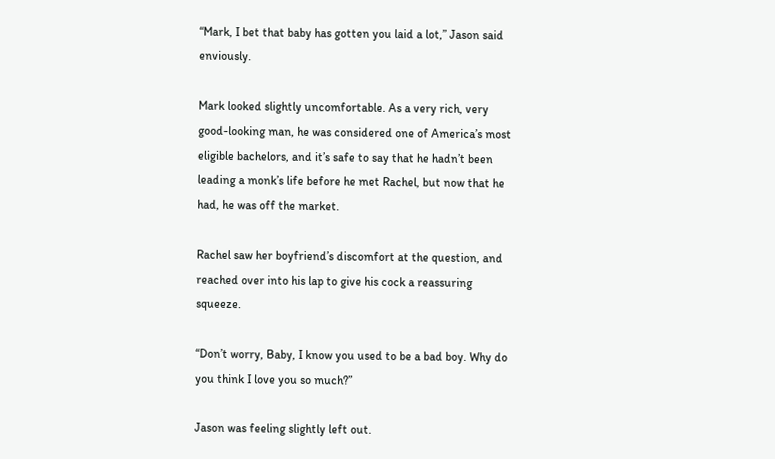“Mark, I bet that baby has gotten you laid a lot,” Jason said enviously.

Mark looked slightly uncomfortable. As a very rich, very good-looking man, he was considered one of America’s most eligible bachelors, and it’s safe to say that he hadn’t been leading a monk’s life before he met Rachel, but now that he had, he was off the market.

Rachel saw her boyfriend’s discomfort at the question, and reached over into his lap to give his cock a reassuring squeeze.

“Don’t worry, Baby, I know you used to be a bad boy. Why do you think I love you so much?”

Jason was feeling slightly left out.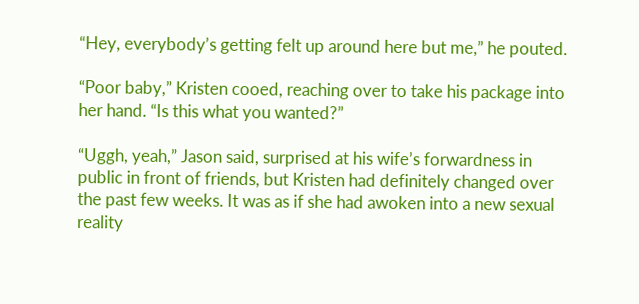“Hey, everybody’s getting felt up around here but me,” he pouted.

“Poor baby,” Kristen cooed, reaching over to take his package into her hand. “Is this what you wanted?”

“Uggh, yeah,” Jason said, surprised at his wife’s forwardness in public in front of friends, but Kristen had definitely changed over the past few weeks. It was as if she had awoken into a new sexual reality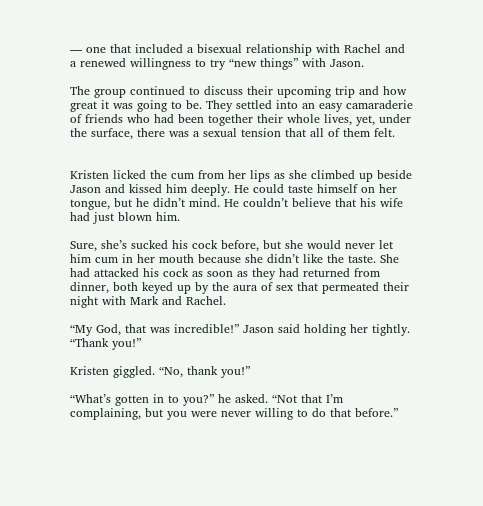— one that included a bisexual relationship with Rachel and a renewed willingness to try “new things” with Jason.

The group continued to discuss their upcoming trip and how great it was going to be. They settled into an easy camaraderie of friends who had been together their whole lives, yet, under the surface, there was a sexual tension that all of them felt.


Kristen licked the cum from her lips as she climbed up beside Jason and kissed him deeply. He could taste himself on her tongue, but he didn’t mind. He couldn’t believe that his wife had just blown him.

Sure, she’s sucked his cock before, but she would never let him cum in her mouth because she didn’t like the taste. She had attacked his cock as soon as they had returned from dinner, both keyed up by the aura of sex that permeated their night with Mark and Rachel.

“My God, that was incredible!” Jason said holding her tightly. “Thank you!”

Kristen giggled. “No, thank you!”

“What’s gotten in to you?” he asked. “Not that I’m complaining, but you were never willing to do that before.”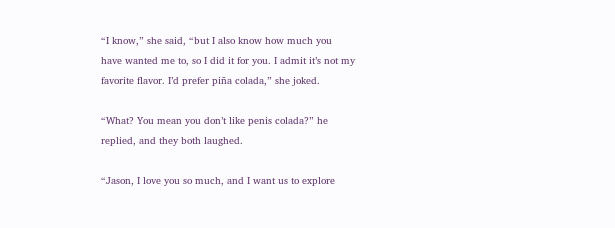“I know,” she said, “but I also know how much you have wanted me to, so I did it for you. I admit it’s not my favorite flavor. I’d prefer piña colada,” she joked.

“What? You mean you don’t like penis colada?” he replied, and they both laughed.

“Jason, I love you so much, and I want us to explore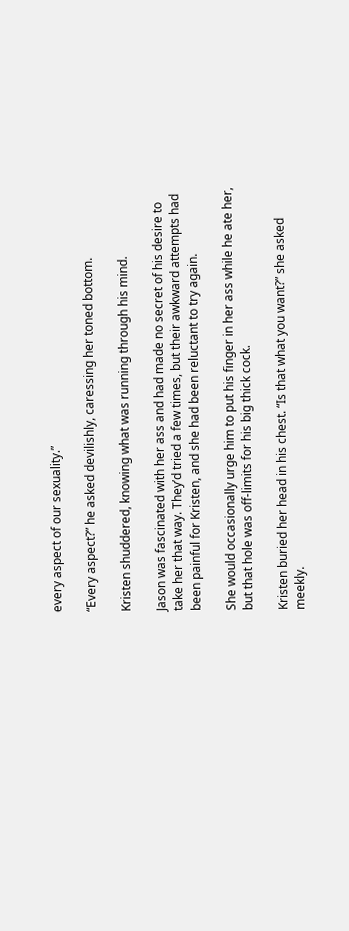every aspect of our sexuality.”

“Every aspect?” he asked devilishly, caressing her toned bottom.

Kristen shuddered, knowing what was running through his mind.

Jason was fascinated with her ass and had made no secret of his desire to take her that way. They’d tried a few times, but their awkward attempts had been painful for Kristen, and she had been reluctant to try again.

She would occasionally urge him to put his finger in her ass while he ate her, but that hole was off-limits for his big thick cock.

Kristen buried her head in his chest. “Is that what you want?” she asked meekly.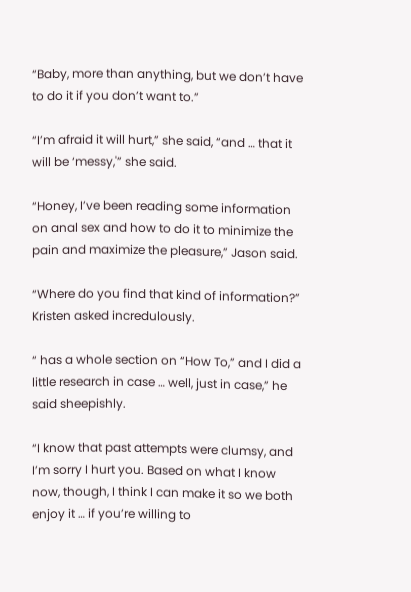“Baby, more than anything, but we don’t have to do it if you don’t want to.”

“I’m afraid it will hurt,” she said, “and … that it will be ‘messy,'” she said.

“Honey, I’ve been reading some information on anal sex and how to do it to minimize the pain and maximize the pleasure,” Jason said.

“Where do you find that kind of information?” Kristen asked incredulously.

“ has a whole section on “How To,” and I did a little research in case … well, just in case,” he said sheepishly.

“I know that past attempts were clumsy, and I’m sorry I hurt you. Based on what I know now, though, I think I can make it so we both enjoy it … if you’re willing to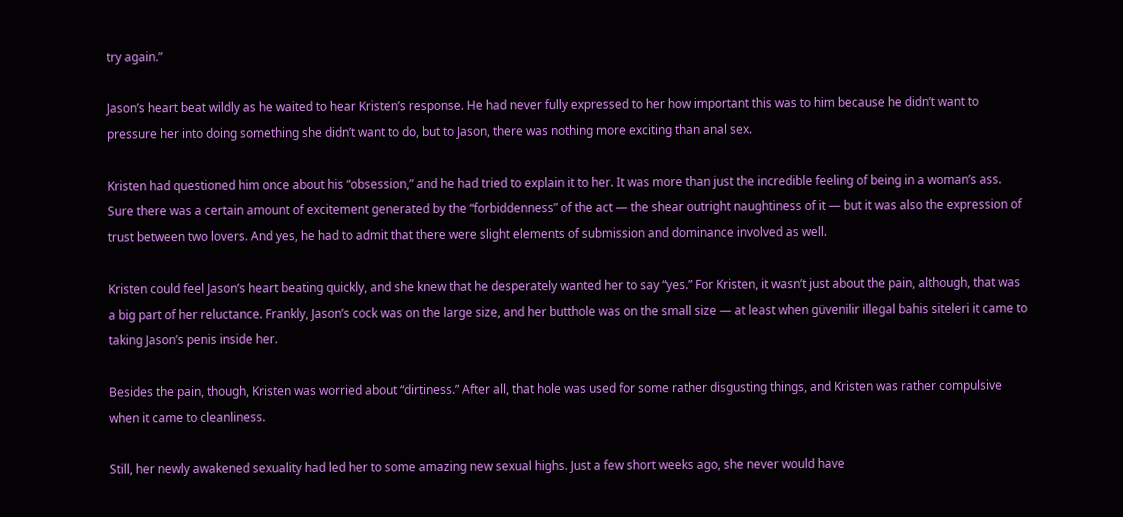try again.”

Jason’s heart beat wildly as he waited to hear Kristen’s response. He had never fully expressed to her how important this was to him because he didn’t want to pressure her into doing something she didn’t want to do, but to Jason, there was nothing more exciting than anal sex.

Kristen had questioned him once about his “obsession,” and he had tried to explain it to her. It was more than just the incredible feeling of being in a woman’s ass. Sure there was a certain amount of excitement generated by the “forbiddenness” of the act — the shear outright naughtiness of it — but it was also the expression of trust between two lovers. And yes, he had to admit that there were slight elements of submission and dominance involved as well.

Kristen could feel Jason’s heart beating quickly, and she knew that he desperately wanted her to say “yes.” For Kristen, it wasn’t just about the pain, although, that was a big part of her reluctance. Frankly, Jason’s cock was on the large size, and her butthole was on the small size — at least when güvenilir illegal bahis siteleri it came to taking Jason’s penis inside her.

Besides the pain, though, Kristen was worried about “dirtiness.” After all, that hole was used for some rather disgusting things, and Kristen was rather compulsive when it came to cleanliness.

Still, her newly awakened sexuality had led her to some amazing new sexual highs. Just a few short weeks ago, she never would have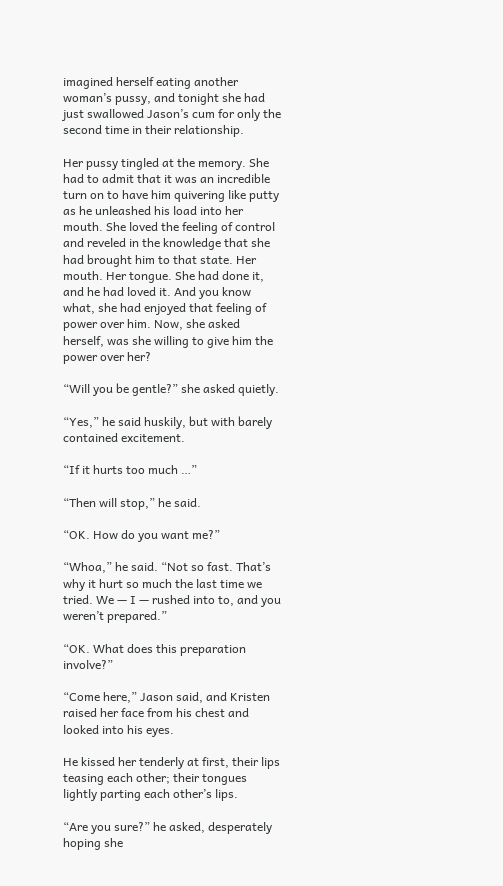imagined herself eating another woman’s pussy, and tonight she had just swallowed Jason’s cum for only the second time in their relationship.

Her pussy tingled at the memory. She had to admit that it was an incredible turn on to have him quivering like putty as he unleashed his load into her mouth. She loved the feeling of control and reveled in the knowledge that she had brought him to that state. Her mouth. Her tongue. She had done it, and he had loved it. And you know what, she had enjoyed that feeling of power over him. Now, she asked herself, was she willing to give him the power over her?

“Will you be gentle?” she asked quietly.

“Yes,” he said huskily, but with barely contained excitement.

“If it hurts too much …”

“Then will stop,” he said.

“OK. How do you want me?”

“Whoa,” he said. “Not so fast. That’s why it hurt so much the last time we tried. We — I — rushed into to, and you weren’t prepared.”

“OK. What does this preparation involve?”

“Come here,” Jason said, and Kristen raised her face from his chest and looked into his eyes.

He kissed her tenderly at first, their lips teasing each other; their tongues lightly parting each other’s lips.

“Are you sure?” he asked, desperately hoping she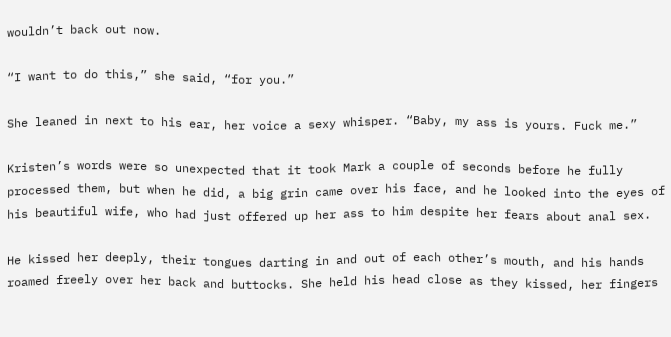wouldn’t back out now.

“I want to do this,” she said, “for you.”

She leaned in next to his ear, her voice a sexy whisper. “Baby, my ass is yours. Fuck me.”

Kristen’s words were so unexpected that it took Mark a couple of seconds before he fully processed them, but when he did, a big grin came over his face, and he looked into the eyes of his beautiful wife, who had just offered up her ass to him despite her fears about anal sex.

He kissed her deeply, their tongues darting in and out of each other’s mouth, and his hands roamed freely over her back and buttocks. She held his head close as they kissed, her fingers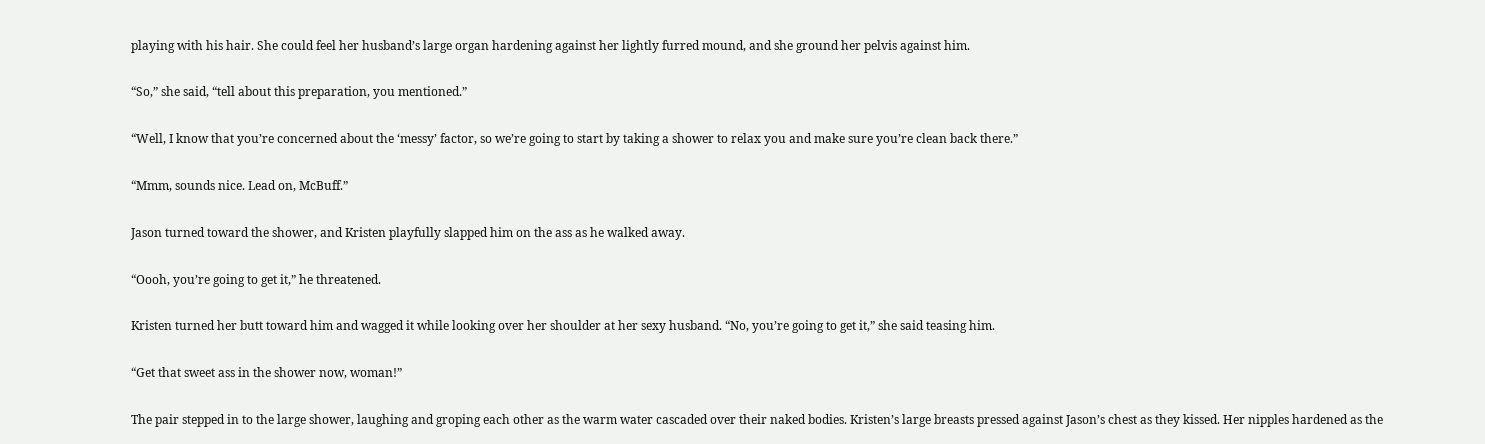playing with his hair. She could feel her husband’s large organ hardening against her lightly furred mound, and she ground her pelvis against him.

“So,” she said, “tell about this preparation, you mentioned.”

“Well, I know that you’re concerned about the ‘messy’ factor, so we’re going to start by taking a shower to relax you and make sure you’re clean back there.”

“Mmm, sounds nice. Lead on, McBuff.”

Jason turned toward the shower, and Kristen playfully slapped him on the ass as he walked away.

“Oooh, you’re going to get it,” he threatened.

Kristen turned her butt toward him and wagged it while looking over her shoulder at her sexy husband. “No, you’re going to get it,” she said teasing him.

“Get that sweet ass in the shower now, woman!”

The pair stepped in to the large shower, laughing and groping each other as the warm water cascaded over their naked bodies. Kristen’s large breasts pressed against Jason’s chest as they kissed. Her nipples hardened as the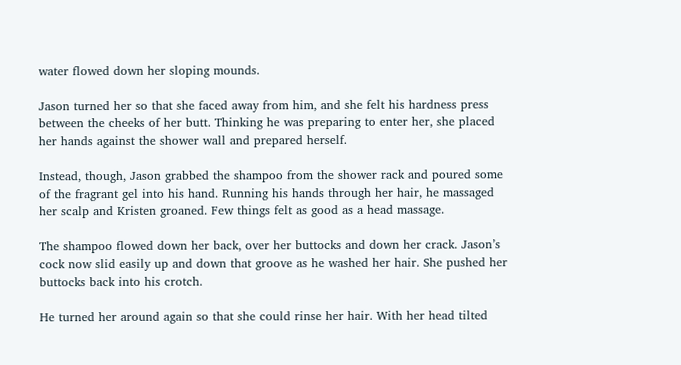water flowed down her sloping mounds.

Jason turned her so that she faced away from him, and she felt his hardness press between the cheeks of her butt. Thinking he was preparing to enter her, she placed her hands against the shower wall and prepared herself.

Instead, though, Jason grabbed the shampoo from the shower rack and poured some of the fragrant gel into his hand. Running his hands through her hair, he massaged her scalp and Kristen groaned. Few things felt as good as a head massage.

The shampoo flowed down her back, over her buttocks and down her crack. Jason’s cock now slid easily up and down that groove as he washed her hair. She pushed her buttocks back into his crotch.

He turned her around again so that she could rinse her hair. With her head tilted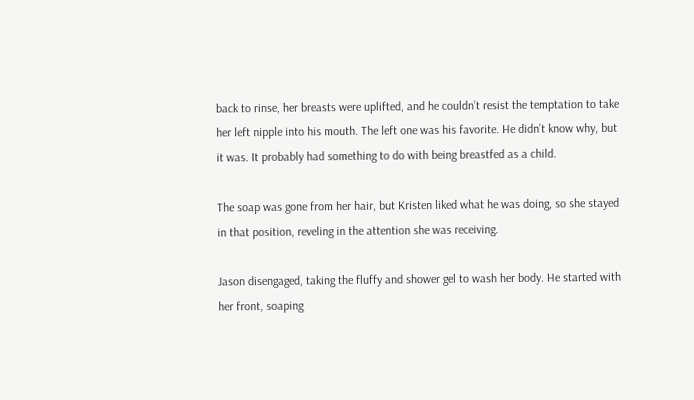back to rinse, her breasts were uplifted, and he couldn’t resist the temptation to take her left nipple into his mouth. The left one was his favorite. He didn’t know why, but it was. It probably had something to do with being breastfed as a child.

The soap was gone from her hair, but Kristen liked what he was doing, so she stayed in that position, reveling in the attention she was receiving.

Jason disengaged, taking the fluffy and shower gel to wash her body. He started with her front, soaping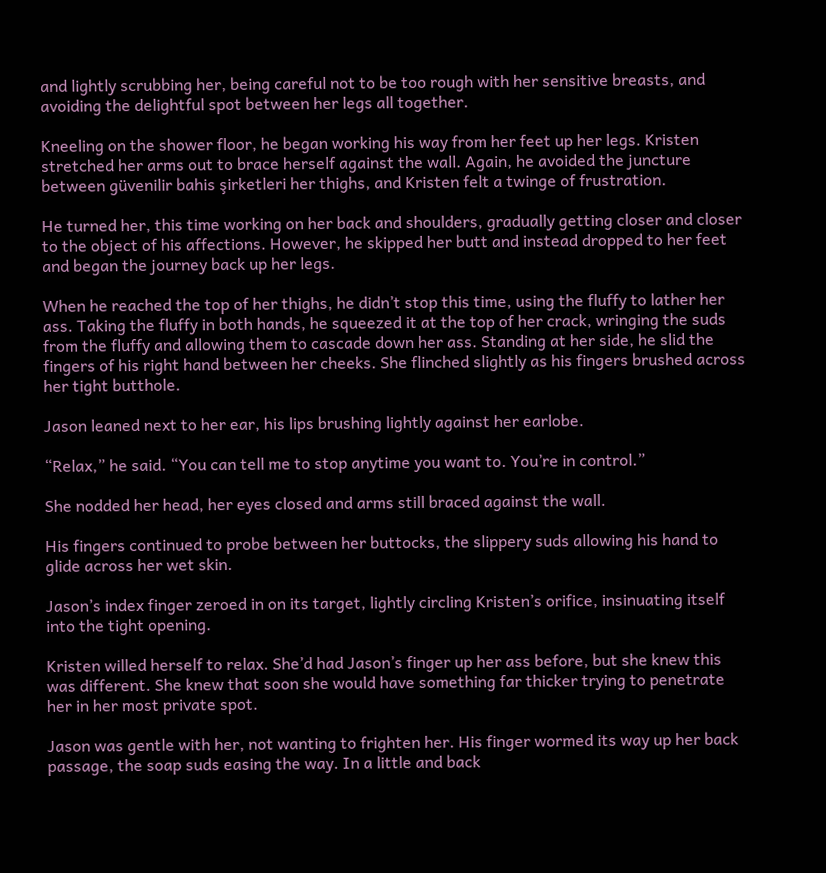and lightly scrubbing her, being careful not to be too rough with her sensitive breasts, and avoiding the delightful spot between her legs all together.

Kneeling on the shower floor, he began working his way from her feet up her legs. Kristen stretched her arms out to brace herself against the wall. Again, he avoided the juncture between güvenilir bahis şirketleri her thighs, and Kristen felt a twinge of frustration.

He turned her, this time working on her back and shoulders, gradually getting closer and closer to the object of his affections. However, he skipped her butt and instead dropped to her feet and began the journey back up her legs.

When he reached the top of her thighs, he didn’t stop this time, using the fluffy to lather her ass. Taking the fluffy in both hands, he squeezed it at the top of her crack, wringing the suds from the fluffy and allowing them to cascade down her ass. Standing at her side, he slid the fingers of his right hand between her cheeks. She flinched slightly as his fingers brushed across her tight butthole.

Jason leaned next to her ear, his lips brushing lightly against her earlobe.

“Relax,” he said. “You can tell me to stop anytime you want to. You’re in control.”

She nodded her head, her eyes closed and arms still braced against the wall.

His fingers continued to probe between her buttocks, the slippery suds allowing his hand to glide across her wet skin.

Jason’s index finger zeroed in on its target, lightly circling Kristen’s orifice, insinuating itself into the tight opening.

Kristen willed herself to relax. She’d had Jason’s finger up her ass before, but she knew this was different. She knew that soon she would have something far thicker trying to penetrate her in her most private spot.

Jason was gentle with her, not wanting to frighten her. His finger wormed its way up her back passage, the soap suds easing the way. In a little and back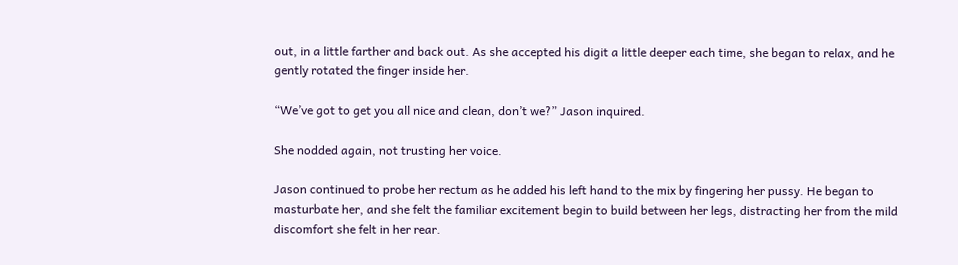out, in a little farther and back out. As she accepted his digit a little deeper each time, she began to relax, and he gently rotated the finger inside her.

“We’ve got to get you all nice and clean, don’t we?” Jason inquired.

She nodded again, not trusting her voice.

Jason continued to probe her rectum as he added his left hand to the mix by fingering her pussy. He began to masturbate her, and she felt the familiar excitement begin to build between her legs, distracting her from the mild discomfort she felt in her rear.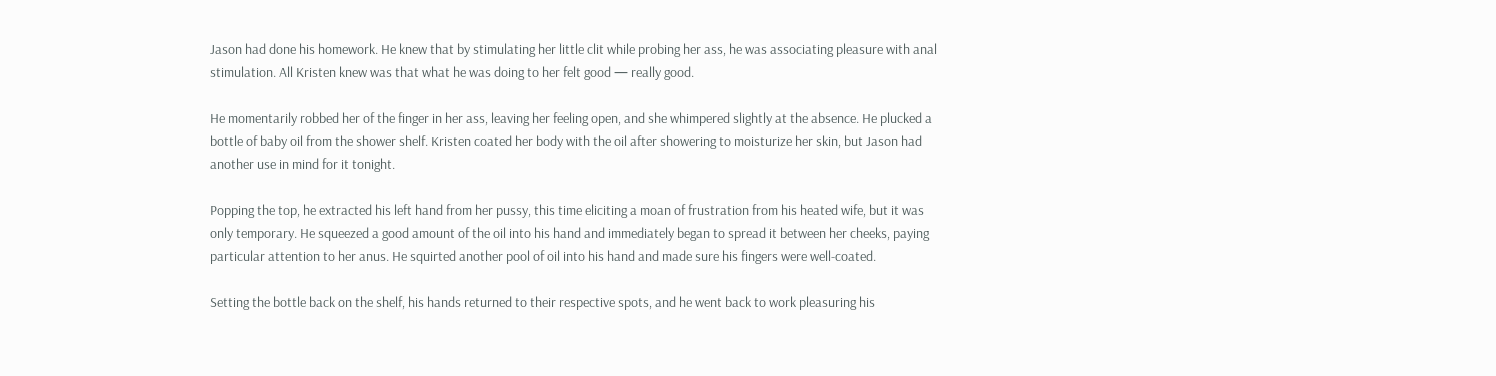Jason had done his homework. He knew that by stimulating her little clit while probing her ass, he was associating pleasure with anal stimulation. All Kristen knew was that what he was doing to her felt good — really good.

He momentarily robbed her of the finger in her ass, leaving her feeling open, and she whimpered slightly at the absence. He plucked a bottle of baby oil from the shower shelf. Kristen coated her body with the oil after showering to moisturize her skin, but Jason had another use in mind for it tonight.

Popping the top, he extracted his left hand from her pussy, this time eliciting a moan of frustration from his heated wife, but it was only temporary. He squeezed a good amount of the oil into his hand and immediately began to spread it between her cheeks, paying particular attention to her anus. He squirted another pool of oil into his hand and made sure his fingers were well-coated.

Setting the bottle back on the shelf, his hands returned to their respective spots, and he went back to work pleasuring his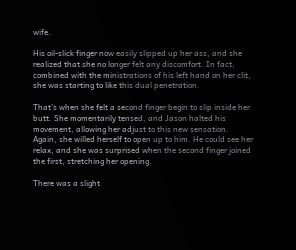wife.

His oil-slick finger now easily slipped up her ass, and she realized that she no longer felt any discomfort. In fact, combined with the ministrations of his left hand on her clit, she was starting to like this dual penetration.

That’s when she felt a second finger begin to slip inside her butt. She momentarily tensed, and Jason halted his movement, allowing her adjust to this new sensation. Again, she willed herself to open up to him. He could see her relax, and she was surprised when the second finger joined the first, stretching her opening.

There was a slight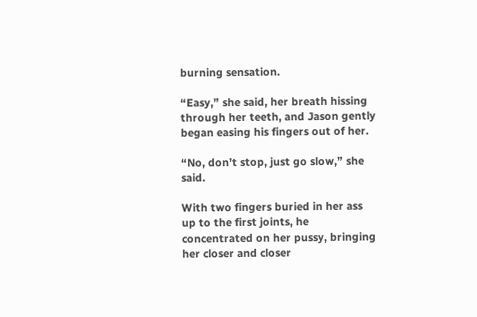burning sensation.

“Easy,” she said, her breath hissing through her teeth, and Jason gently began easing his fingers out of her.

“No, don’t stop, just go slow,” she said.

With two fingers buried in her ass up to the first joints, he concentrated on her pussy, bringing her closer and closer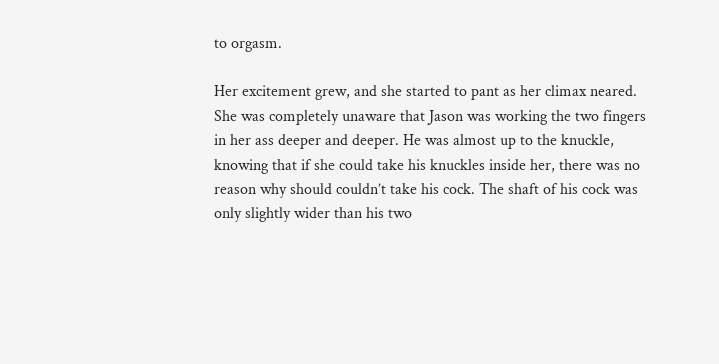to orgasm.

Her excitement grew, and she started to pant as her climax neared. She was completely unaware that Jason was working the two fingers in her ass deeper and deeper. He was almost up to the knuckle, knowing that if she could take his knuckles inside her, there was no reason why should couldn’t take his cock. The shaft of his cock was only slightly wider than his two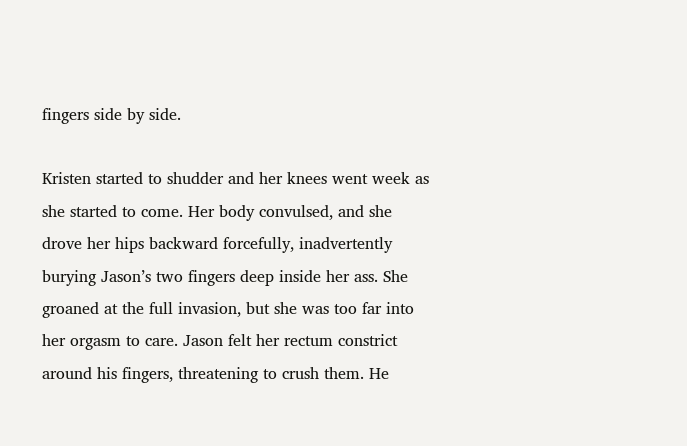fingers side by side.

Kristen started to shudder and her knees went week as she started to come. Her body convulsed, and she drove her hips backward forcefully, inadvertently burying Jason’s two fingers deep inside her ass. She groaned at the full invasion, but she was too far into her orgasm to care. Jason felt her rectum constrict around his fingers, threatening to crush them. He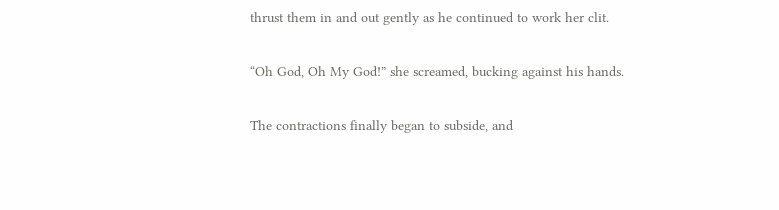thrust them in and out gently as he continued to work her clit.

“Oh God, Oh My God!” she screamed, bucking against his hands.

The contractions finally began to subside, and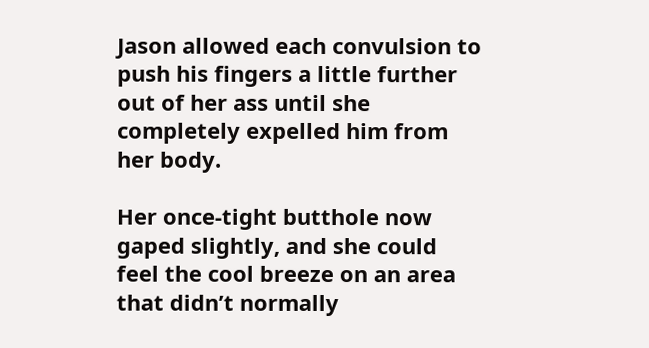Jason allowed each convulsion to push his fingers a little further out of her ass until she completely expelled him from her body.

Her once-tight butthole now gaped slightly, and she could feel the cool breeze on an area that didn’t normally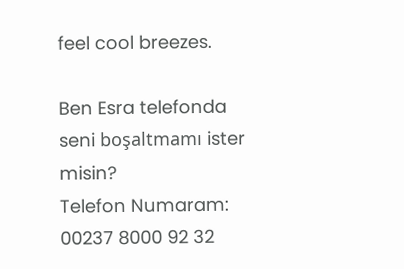feel cool breezes.

Ben Esra telefonda seni boşaltmamı ister misin?
Telefon Numaram: 00237 8000 92 32